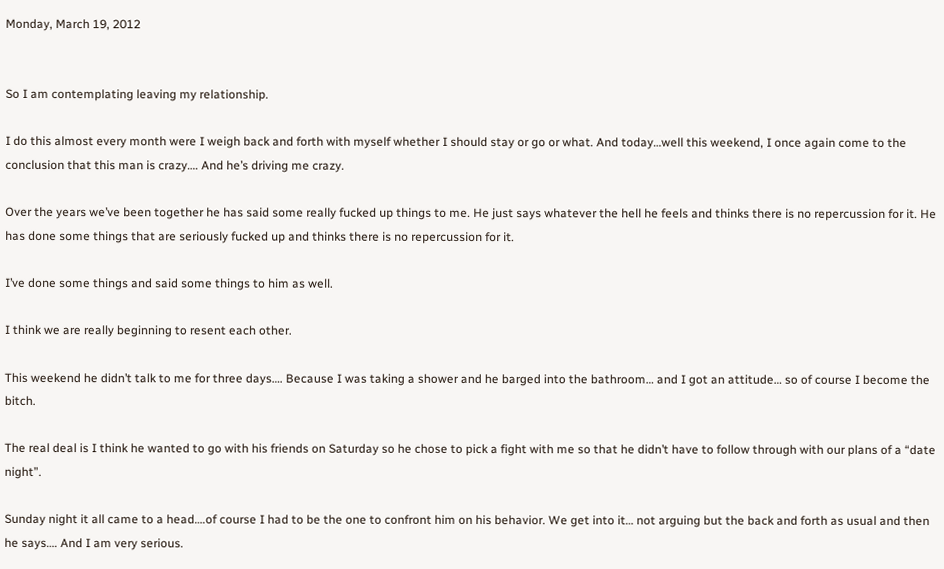Monday, March 19, 2012


So I am contemplating leaving my relationship.

I do this almost every month were I weigh back and forth with myself whether I should stay or go or what. And today…well this weekend, I once again come to the conclusion that this man is crazy…. And he’s driving me crazy.

Over the years we’ve been together he has said some really fucked up things to me. He just says whatever the hell he feels and thinks there is no repercussion for it. He has done some things that are seriously fucked up and thinks there is no repercussion for it.

I’ve done some things and said some things to him as well.

I think we are really beginning to resent each other.

This weekend he didn’t talk to me for three days…. Because I was taking a shower and he barged into the bathroom… and I got an attitude… so of course I become the bitch.

The real deal is I think he wanted to go with his friends on Saturday so he chose to pick a fight with me so that he didn’t have to follow through with our plans of a “date night”.

Sunday night it all came to a head….of course I had to be the one to confront him on his behavior. We get into it… not arguing but the back and forth as usual and then he says…. And I am very serious.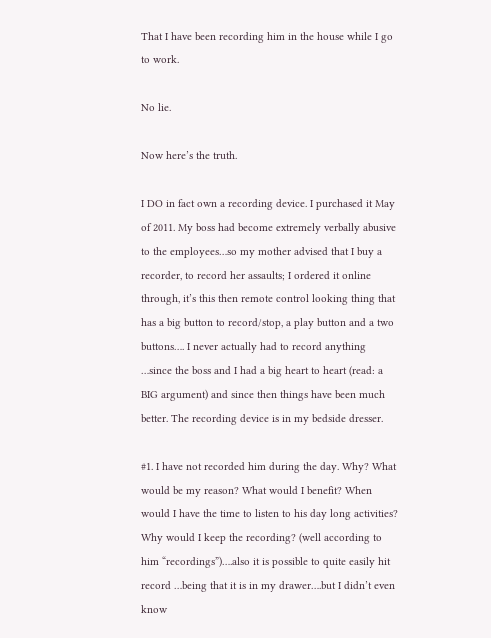That I have been recording him in the house while I go to work.

No lie.

Now here’s the truth.

I DO in fact own a recording device. I purchased it May of 2011. My boss had become extremely verbally abusive to the employees…so my mother advised that I buy a recorder, to record her assaults; I ordered it online through, it’s this then remote control looking thing that has a big button to record/stop, a play button and a two buttons…. I never actually had to record anything …since the boss and I had a big heart to heart (read: a BIG argument) and since then things have been much better. The recording device is in my bedside dresser.

#1. I have not recorded him during the day. Why? What would be my reason? What would I benefit? When would I have the time to listen to his day long activities? Why would I keep the recording? (well according to him “recordings”)….also it is possible to quite easily hit record …being that it is in my drawer….but I didn’t even know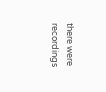there were recordings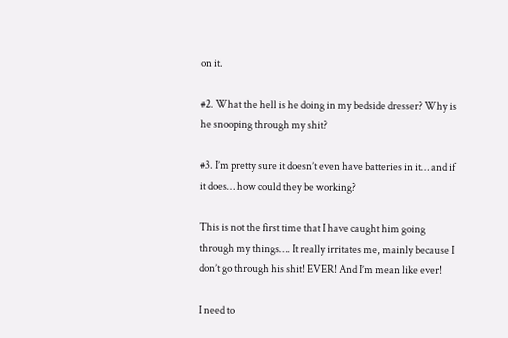on it.

#2. What the hell is he doing in my bedside dresser? Why is he snooping through my shit?

#3. I’m pretty sure it doesn’t even have batteries in it… and if it does… how could they be working?

This is not the first time that I have caught him going through my things…. It really irritates me, mainly because I don’t go through his shit! EVER! And I’m mean like ever!

I need to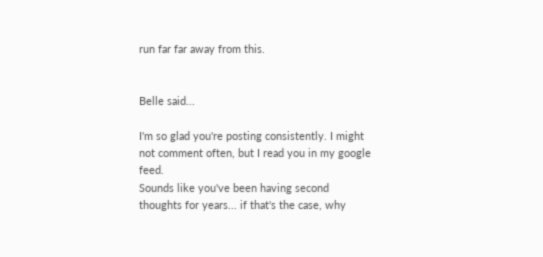run far far away from this.


Belle said...

I'm so glad you're posting consistently. I might not comment often, but I read you in my google feed.
Sounds like you've been having second thoughts for years... if that's the case, why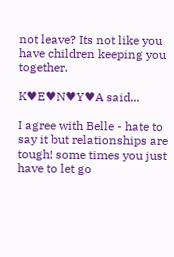not leave? Its not like you have children keeping you together.

K♥E♥N♥Y♥A said...

I agree with Belle - hate to say it but relationships are tough! some times you just have to let go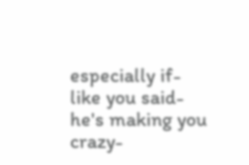especially if- like you said- he's making you crazy-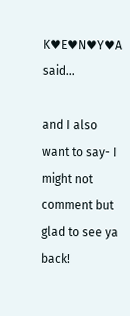K♥E♥N♥Y♥A said...

and I also want to say- I might not comment but glad to see ya back!